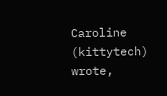Caroline (kittytech) wrote,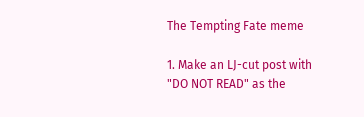The Tempting Fate meme

1. Make an LJ-cut post with "DO NOT READ" as the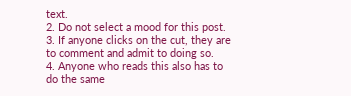text.
2. Do not select a mood for this post.
3. If anyone clicks on the cut, they are to comment and admit to doing so.
4. Anyone who reads this also has to do the same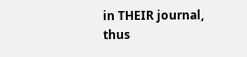in THEIR journal, thus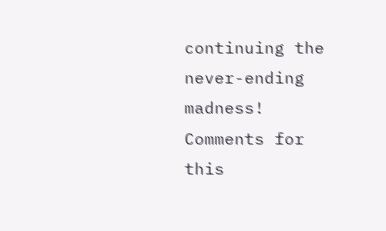continuing the never-ending madness!
Comments for this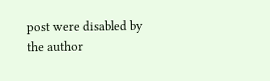post were disabled by the author